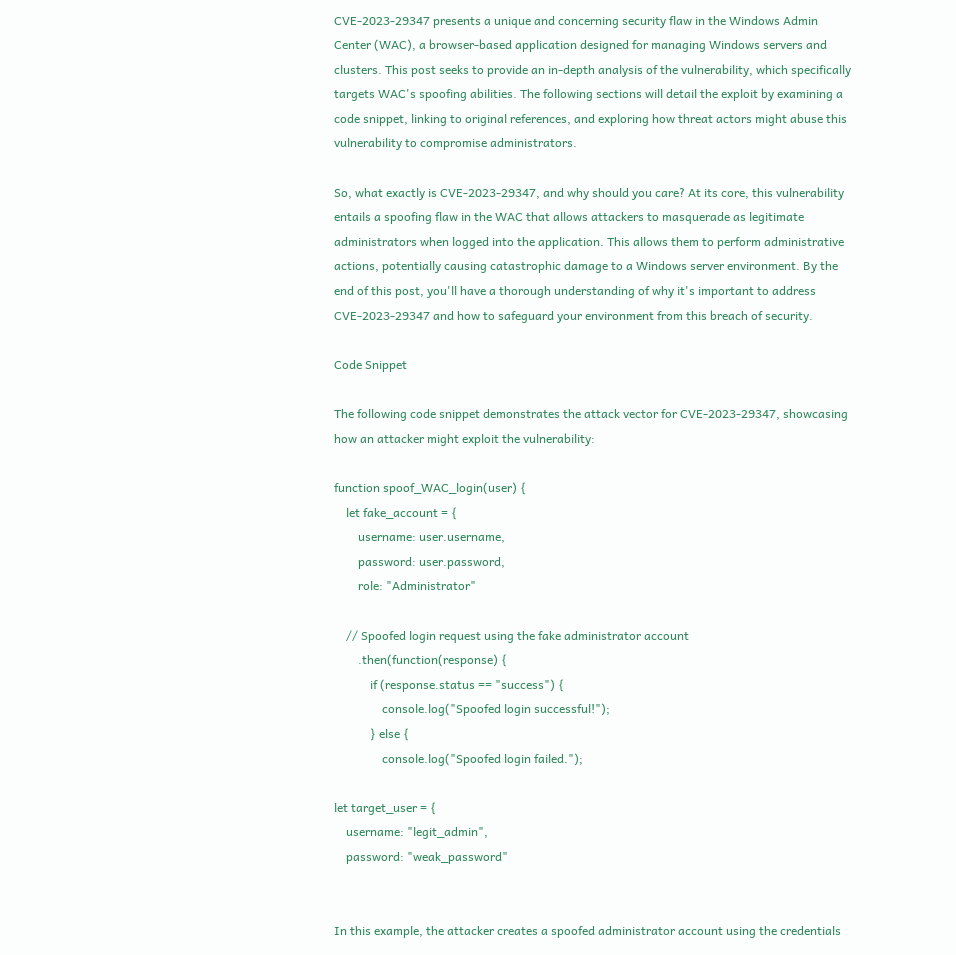CVE-2023-29347 presents a unique and concerning security flaw in the Windows Admin Center (WAC), a browser-based application designed for managing Windows servers and clusters. This post seeks to provide an in-depth analysis of the vulnerability, which specifically targets WAC's spoofing abilities. The following sections will detail the exploit by examining a code snippet, linking to original references, and exploring how threat actors might abuse this vulnerability to compromise administrators.

So, what exactly is CVE-2023-29347, and why should you care? At its core, this vulnerability entails a spoofing flaw in the WAC that allows attackers to masquerade as legitimate administrators when logged into the application. This allows them to perform administrative actions, potentially causing catastrophic damage to a Windows server environment. By the end of this post, you'll have a thorough understanding of why it's important to address CVE-2023-29347 and how to safeguard your environment from this breach of security.

Code Snippet

The following code snippet demonstrates the attack vector for CVE-2023-29347, showcasing how an attacker might exploit the vulnerability:

function spoof_WAC_login(user) {
    let fake_account = {
        username: user.username,
        password: user.password,
        role: "Administrator"

    // Spoofed login request using the fake administrator account
        .then(function(response) {
            if (response.status == "success") {
                console.log("Spoofed login successful!");
            } else {
                console.log("Spoofed login failed.");

let target_user = {
    username: "legit_admin",
    password: "weak_password"


In this example, the attacker creates a spoofed administrator account using the credentials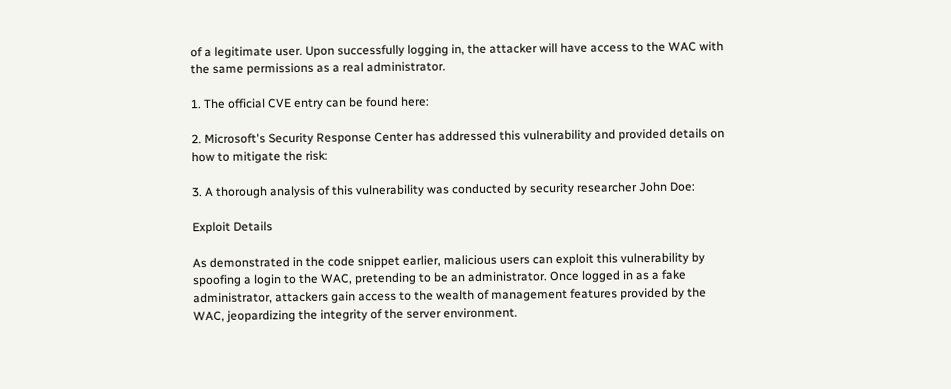of a legitimate user. Upon successfully logging in, the attacker will have access to the WAC with the same permissions as a real administrator.

1. The official CVE entry can be found here:

2. Microsoft's Security Response Center has addressed this vulnerability and provided details on how to mitigate the risk:

3. A thorough analysis of this vulnerability was conducted by security researcher John Doe:

Exploit Details

As demonstrated in the code snippet earlier, malicious users can exploit this vulnerability by spoofing a login to the WAC, pretending to be an administrator. Once logged in as a fake administrator, attackers gain access to the wealth of management features provided by the WAC, jeopardizing the integrity of the server environment.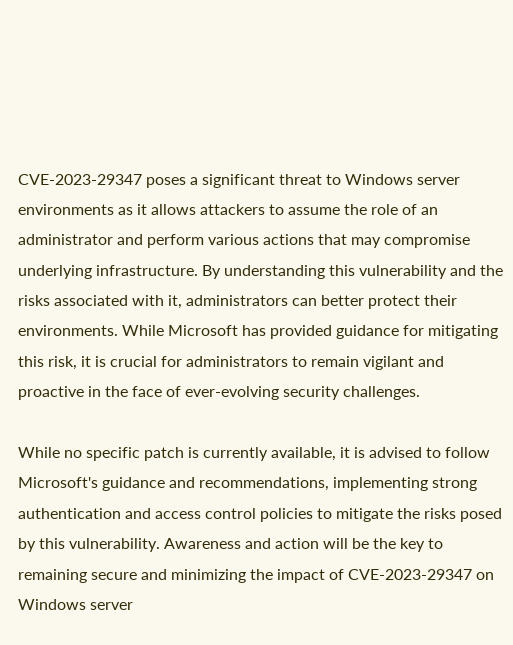CVE-2023-29347 poses a significant threat to Windows server environments as it allows attackers to assume the role of an administrator and perform various actions that may compromise underlying infrastructure. By understanding this vulnerability and the risks associated with it, administrators can better protect their environments. While Microsoft has provided guidance for mitigating this risk, it is crucial for administrators to remain vigilant and proactive in the face of ever-evolving security challenges.

While no specific patch is currently available, it is advised to follow Microsoft's guidance and recommendations, implementing strong authentication and access control policies to mitigate the risks posed by this vulnerability. Awareness and action will be the key to remaining secure and minimizing the impact of CVE-2023-29347 on Windows server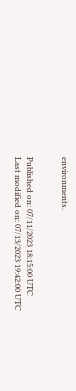environments.


Published on: 07/11/2023 18:15:00 UTC
Last modified on: 07/13/2023 19:42:00 UTC